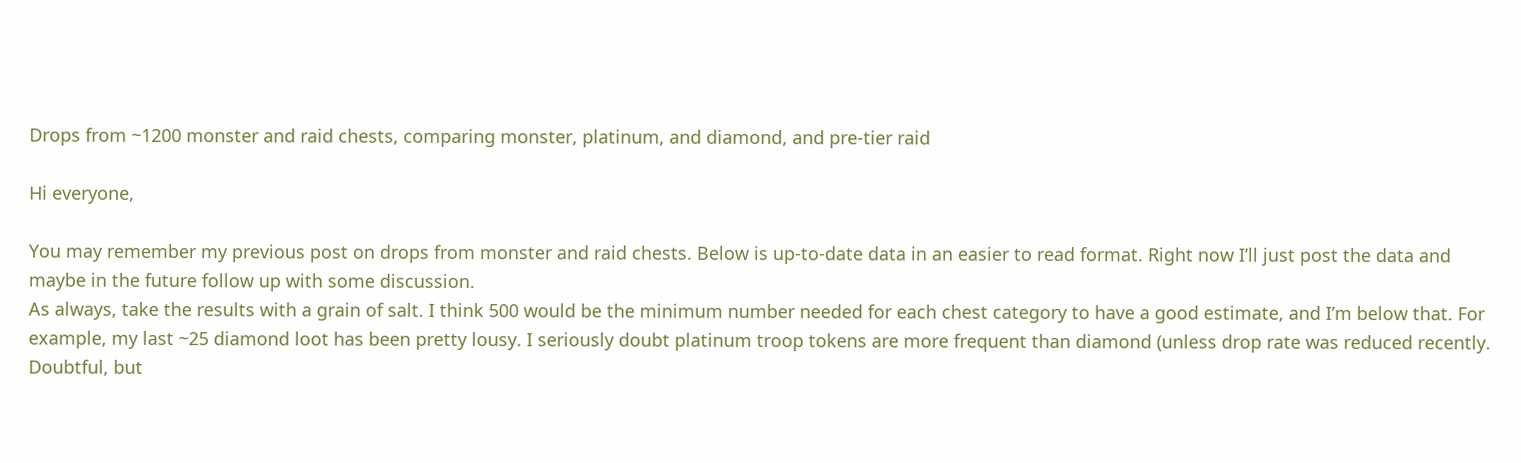Drops from ~1200 monster and raid chests, comparing monster, platinum, and diamond, and pre-tier raid

Hi everyone,

You may remember my previous post on drops from monster and raid chests. Below is up-to-date data in an easier to read format. Right now I’ll just post the data and maybe in the future follow up with some discussion.
As always, take the results with a grain of salt. I think 500 would be the minimum number needed for each chest category to have a good estimate, and I’m below that. For example, my last ~25 diamond loot has been pretty lousy. I seriously doubt platinum troop tokens are more frequent than diamond (unless drop rate was reduced recently. Doubtful, but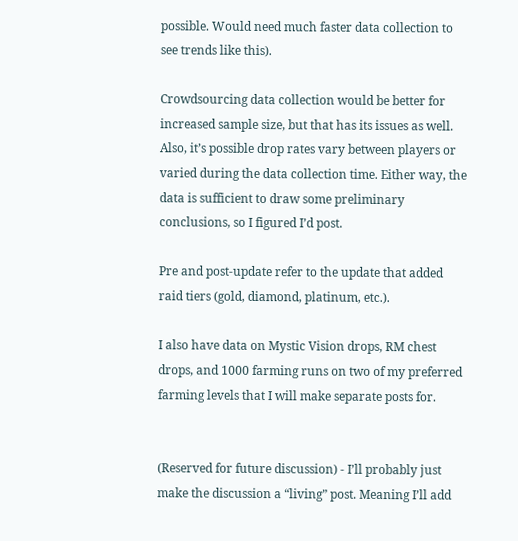possible. Would need much faster data collection to see trends like this).

Crowdsourcing data collection would be better for increased sample size, but that has its issues as well. Also, it’s possible drop rates vary between players or varied during the data collection time. Either way, the data is sufficient to draw some preliminary conclusions, so I figured I’d post.

Pre and post-update refer to the update that added raid tiers (gold, diamond, platinum, etc.).

I also have data on Mystic Vision drops, RM chest drops, and 1000 farming runs on two of my preferred farming levels that I will make separate posts for.


(Reserved for future discussion) - I’ll probably just make the discussion a “living” post. Meaning I’ll add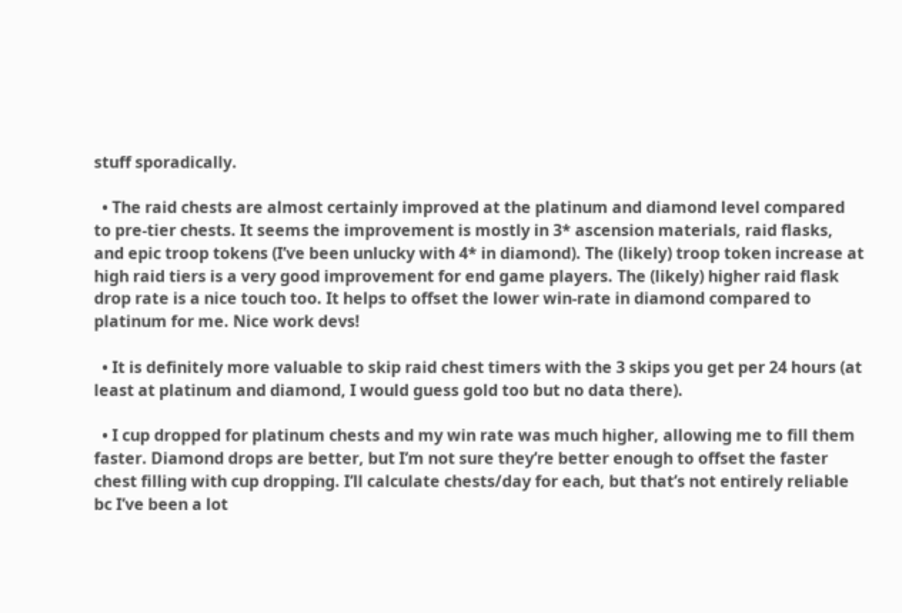stuff sporadically.

  • The raid chests are almost certainly improved at the platinum and diamond level compared to pre-tier chests. It seems the improvement is mostly in 3* ascension materials, raid flasks, and epic troop tokens (I’ve been unlucky with 4* in diamond). The (likely) troop token increase at high raid tiers is a very good improvement for end game players. The (likely) higher raid flask drop rate is a nice touch too. It helps to offset the lower win-rate in diamond compared to platinum for me. Nice work devs!

  • It is definitely more valuable to skip raid chest timers with the 3 skips you get per 24 hours (at least at platinum and diamond, I would guess gold too but no data there).

  • I cup dropped for platinum chests and my win rate was much higher, allowing me to fill them faster. Diamond drops are better, but I’m not sure they’re better enough to offset the faster chest filling with cup dropping. I’ll calculate chests/day for each, but that’s not entirely reliable bc I’ve been a lot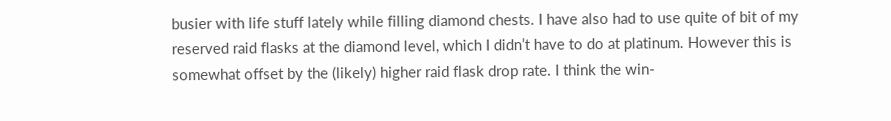busier with life stuff lately while filling diamond chests. I have also had to use quite of bit of my reserved raid flasks at the diamond level, which I didn’t have to do at platinum. However this is somewhat offset by the (likely) higher raid flask drop rate. I think the win-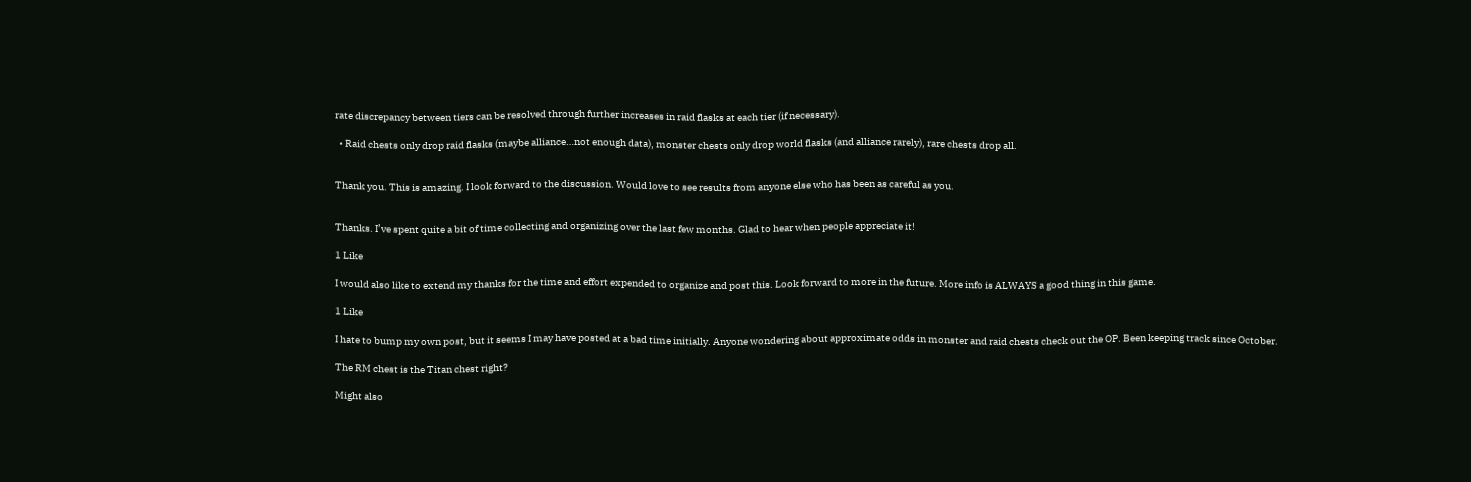rate discrepancy between tiers can be resolved through further increases in raid flasks at each tier (if necessary).

  • Raid chests only drop raid flasks (maybe alliance…not enough data), monster chests only drop world flasks (and alliance rarely), rare chests drop all.


Thank you. This is amazing. I look forward to the discussion. Would love to see results from anyone else who has been as careful as you.


Thanks. I’ve spent quite a bit of time collecting and organizing over the last few months. Glad to hear when people appreciate it!

1 Like

I would also like to extend my thanks for the time and effort expended to organize and post this. Look forward to more in the future. More info is ALWAYS a good thing in this game.

1 Like

I hate to bump my own post, but it seems I may have posted at a bad time initially. Anyone wondering about approximate odds in monster and raid chests check out the OP. Been keeping track since October.

The RM chest is the Titan chest right?

Might also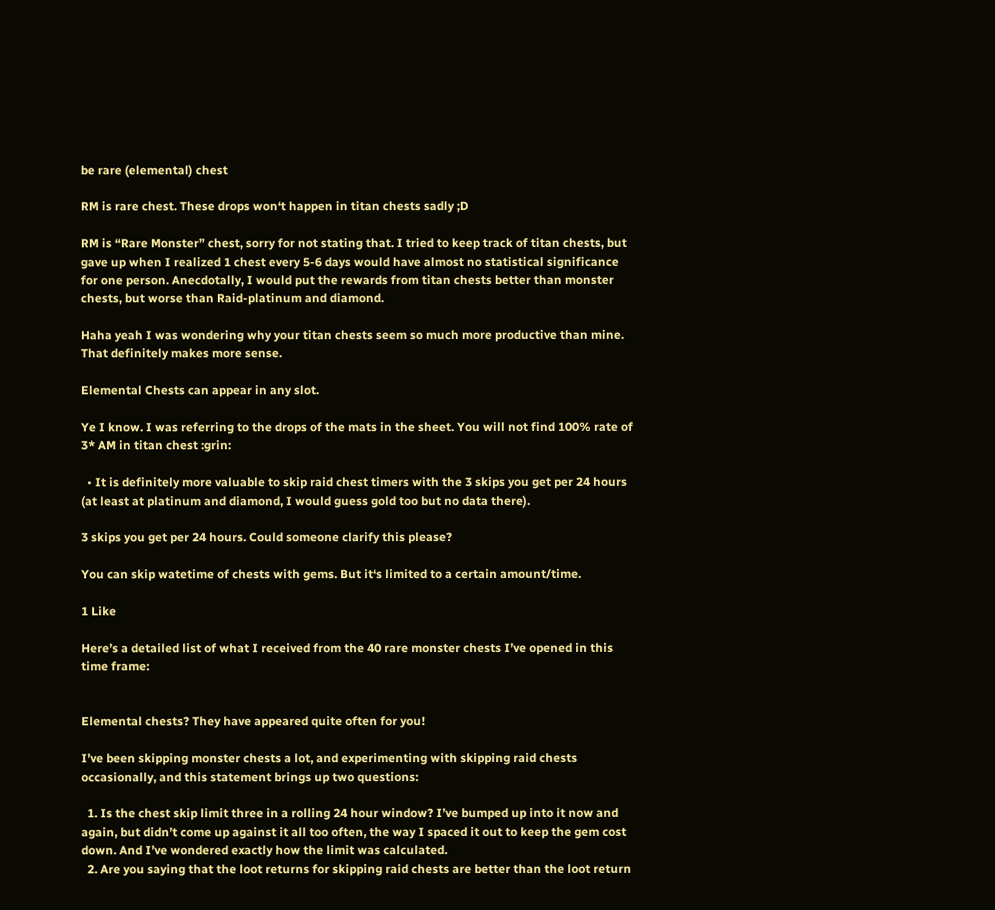be rare (elemental) chest

RM is rare chest. These drops won‘t happen in titan chests sadly ;D

RM is “Rare Monster” chest, sorry for not stating that. I tried to keep track of titan chests, but gave up when I realized 1 chest every 5-6 days would have almost no statistical significance for one person. Anecdotally, I would put the rewards from titan chests better than monster chests, but worse than Raid-platinum and diamond.

Haha yeah I was wondering why your titan chests seem so much more productive than mine. That definitely makes more sense.

Elemental Chests can appear in any slot.

Ye I know. I was referring to the drops of the mats in the sheet. You will not find 100% rate of 3* AM in titan chest :grin:

  • It is definitely more valuable to skip raid chest timers with the 3 skips you get per 24 hours (at least at platinum and diamond, I would guess gold too but no data there).

3 skips you get per 24 hours. Could someone clarify this please?

You can skip watetime of chests with gems. But it‘s limited to a certain amount/time.

1 Like

Here’s a detailed list of what I received from the 40 rare monster chests I’ve opened in this time frame:


Elemental chests? They have appeared quite often for you!

I’ve been skipping monster chests a lot, and experimenting with skipping raid chests occasionally, and this statement brings up two questions:

  1. Is the chest skip limit three in a rolling 24 hour window? I’ve bumped up into it now and again, but didn’t come up against it all too often, the way I spaced it out to keep the gem cost down. And I’ve wondered exactly how the limit was calculated.
  2. Are you saying that the loot returns for skipping raid chests are better than the loot return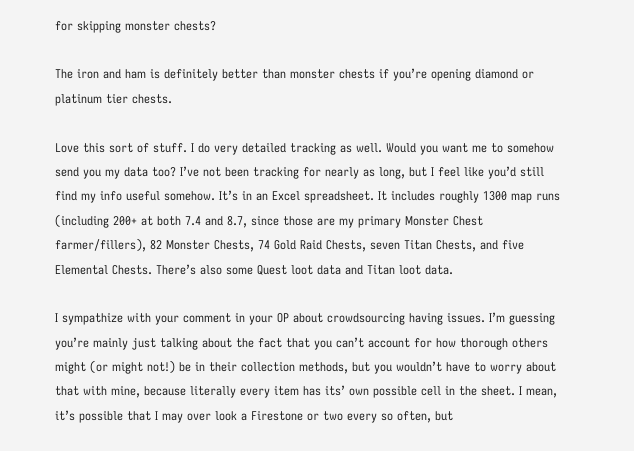for skipping monster chests?

The iron and ham is definitely better than monster chests if you’re opening diamond or platinum tier chests.

Love this sort of stuff. I do very detailed tracking as well. Would you want me to somehow send you my data too? I’ve not been tracking for nearly as long, but I feel like you’d still find my info useful somehow. It’s in an Excel spreadsheet. It includes roughly 1300 map runs (including 200+ at both 7.4 and 8.7, since those are my primary Monster Chest farmer/fillers), 82 Monster Chests, 74 Gold Raid Chests, seven Titan Chests, and five Elemental Chests. There’s also some Quest loot data and Titan loot data.

I sympathize with your comment in your OP about crowdsourcing having issues. I’m guessing you’re mainly just talking about the fact that you can’t account for how thorough others might (or might not!) be in their collection methods, but you wouldn’t have to worry about that with mine, because literally every item has its’ own possible cell in the sheet. I mean, it’s possible that I may over look a Firestone or two every so often, but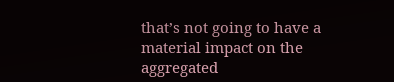that’s not going to have a material impact on the aggregated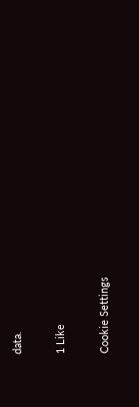data.

1 Like

Cookie Settings